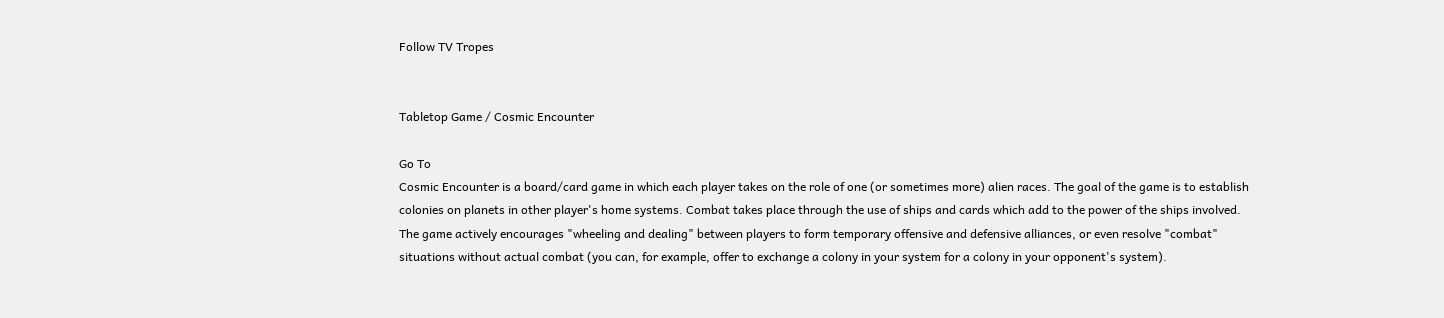Follow TV Tropes


Tabletop Game / Cosmic Encounter

Go To
Cosmic Encounter is a board/card game in which each player takes on the role of one (or sometimes more) alien races. The goal of the game is to establish colonies on planets in other player's home systems. Combat takes place through the use of ships and cards which add to the power of the ships involved. The game actively encourages "wheeling and dealing" between players to form temporary offensive and defensive alliances, or even resolve "combat" situations without actual combat (you can, for example, offer to exchange a colony in your system for a colony in your opponent's system).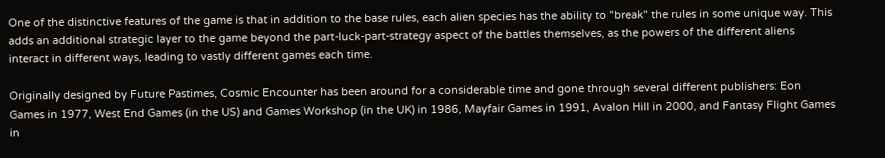One of the distinctive features of the game is that in addition to the base rules, each alien species has the ability to "break" the rules in some unique way. This adds an additional strategic layer to the game beyond the part-luck-part-strategy aspect of the battles themselves, as the powers of the different aliens interact in different ways, leading to vastly different games each time.

Originally designed by Future Pastimes, Cosmic Encounter has been around for a considerable time and gone through several different publishers: Eon Games in 1977, West End Games (in the US) and Games Workshop (in the UK) in 1986, Mayfair Games in 1991, Avalon Hill in 2000, and Fantasy Flight Games in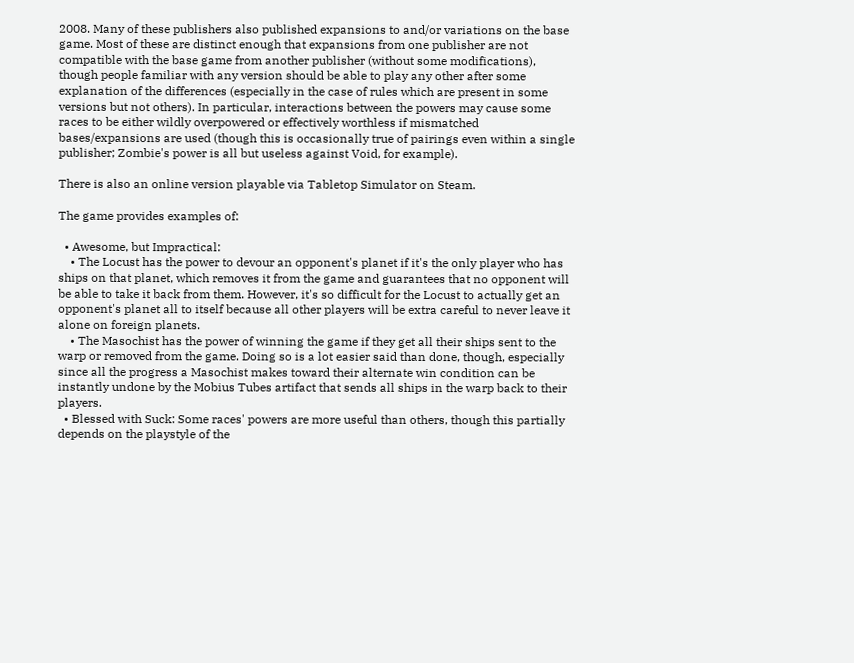2008. Many of these publishers also published expansions to and/or variations on the base game. Most of these are distinct enough that expansions from one publisher are not compatible with the base game from another publisher (without some modifications), though people familiar with any version should be able to play any other after some explanation of the differences (especially in the case of rules which are present in some versions but not others). In particular, interactions between the powers may cause some races to be either wildly overpowered or effectively worthless if mismatched bases/expansions are used (though this is occasionally true of pairings even within a single publisher; Zombie's power is all but useless against Void, for example).

There is also an online version playable via Tabletop Simulator on Steam.

The game provides examples of:

  • Awesome, but Impractical:
    • The Locust has the power to devour an opponent's planet if it's the only player who has ships on that planet, which removes it from the game and guarantees that no opponent will be able to take it back from them. However, it's so difficult for the Locust to actually get an opponent's planet all to itself because all other players will be extra careful to never leave it alone on foreign planets.
    • The Masochist has the power of winning the game if they get all their ships sent to the warp or removed from the game. Doing so is a lot easier said than done, though, especially since all the progress a Masochist makes toward their alternate win condition can be instantly undone by the Mobius Tubes artifact that sends all ships in the warp back to their players.
  • Blessed with Suck: Some races' powers are more useful than others, though this partially depends on the playstyle of the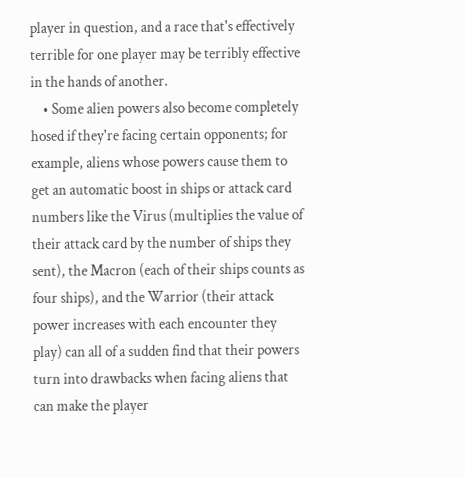player in question, and a race that's effectively terrible for one player may be terribly effective in the hands of another.
    • Some alien powers also become completely hosed if they're facing certain opponents; for example, aliens whose powers cause them to get an automatic boost in ships or attack card numbers like the Virus (multiplies the value of their attack card by the number of ships they sent), the Macron (each of their ships counts as four ships), and the Warrior (their attack power increases with each encounter they play) can all of a sudden find that their powers turn into drawbacks when facing aliens that can make the player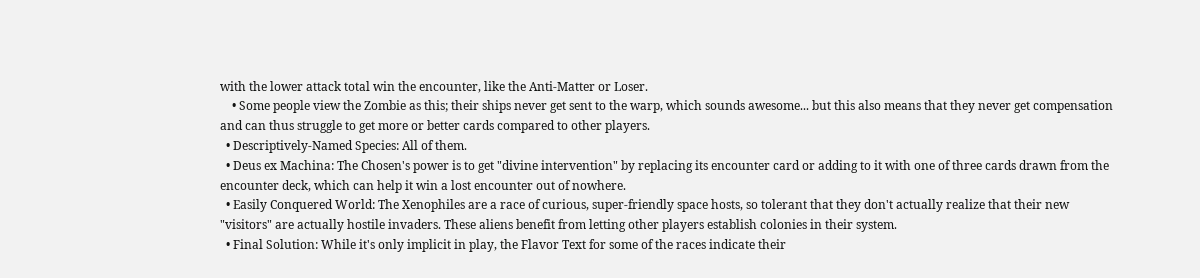with the lower attack total win the encounter, like the Anti-Matter or Loser.
    • Some people view the Zombie as this; their ships never get sent to the warp, which sounds awesome... but this also means that they never get compensation and can thus struggle to get more or better cards compared to other players.
  • Descriptively-Named Species: All of them.
  • Deus ex Machina: The Chosen's power is to get "divine intervention" by replacing its encounter card or adding to it with one of three cards drawn from the encounter deck, which can help it win a lost encounter out of nowhere.
  • Easily Conquered World: The Xenophiles are a race of curious, super-friendly space hosts, so tolerant that they don't actually realize that their new "visitors" are actually hostile invaders. These aliens benefit from letting other players establish colonies in their system.
  • Final Solution: While it's only implicit in play, the Flavor Text for some of the races indicate their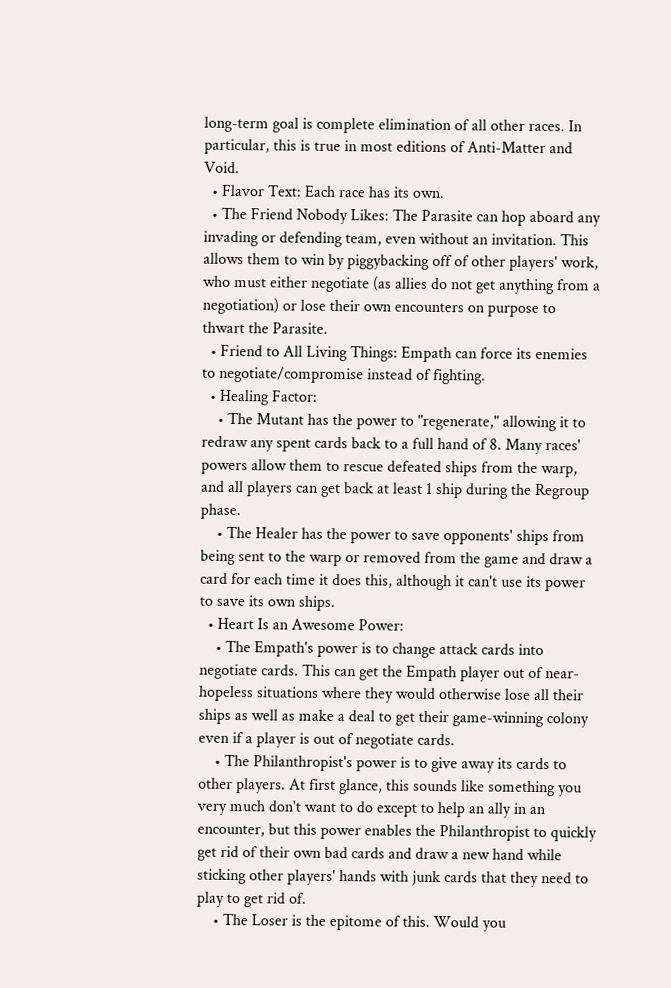long-term goal is complete elimination of all other races. In particular, this is true in most editions of Anti-Matter and Void.
  • Flavor Text: Each race has its own.
  • The Friend Nobody Likes: The Parasite can hop aboard any invading or defending team, even without an invitation. This allows them to win by piggybacking off of other players' work, who must either negotiate (as allies do not get anything from a negotiation) or lose their own encounters on purpose to thwart the Parasite.
  • Friend to All Living Things: Empath can force its enemies to negotiate/compromise instead of fighting.
  • Healing Factor:
    • The Mutant has the power to "regenerate," allowing it to redraw any spent cards back to a full hand of 8. Many races' powers allow them to rescue defeated ships from the warp, and all players can get back at least 1 ship during the Regroup phase.
    • The Healer has the power to save opponents' ships from being sent to the warp or removed from the game and draw a card for each time it does this, although it can't use its power to save its own ships.
  • Heart Is an Awesome Power:
    • The Empath's power is to change attack cards into negotiate cards. This can get the Empath player out of near-hopeless situations where they would otherwise lose all their ships as well as make a deal to get their game-winning colony even if a player is out of negotiate cards.
    • The Philanthropist's power is to give away its cards to other players. At first glance, this sounds like something you very much don't want to do except to help an ally in an encounter, but this power enables the Philanthropist to quickly get rid of their own bad cards and draw a new hand while sticking other players' hands with junk cards that they need to play to get rid of.
    • The Loser is the epitome of this. Would you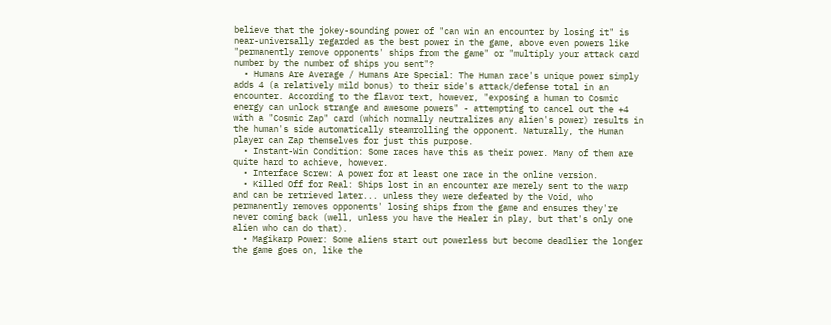believe that the jokey-sounding power of "can win an encounter by losing it" is near-universally regarded as the best power in the game, above even powers like "permanently remove opponents' ships from the game" or "multiply your attack card number by the number of ships you sent"?
  • Humans Are Average / Humans Are Special: The Human race's unique power simply adds 4 (a relatively mild bonus) to their side's attack/defense total in an encounter. According to the flavor text, however, "exposing a human to Cosmic energy can unlock strange and awesome powers" - attempting to cancel out the +4 with a "Cosmic Zap" card (which normally neutralizes any alien's power) results in the human's side automatically steamrolling the opponent. Naturally, the Human player can Zap themselves for just this purpose.
  • Instant-Win Condition: Some races have this as their power. Many of them are quite hard to achieve, however.
  • Interface Screw: A power for at least one race in the online version.
  • Killed Off for Real: Ships lost in an encounter are merely sent to the warp and can be retrieved later... unless they were defeated by the Void, who permanently removes opponents' losing ships from the game and ensures they're never coming back (well, unless you have the Healer in play, but that's only one alien who can do that).
  • Magikarp Power: Some aliens start out powerless but become deadlier the longer the game goes on, like the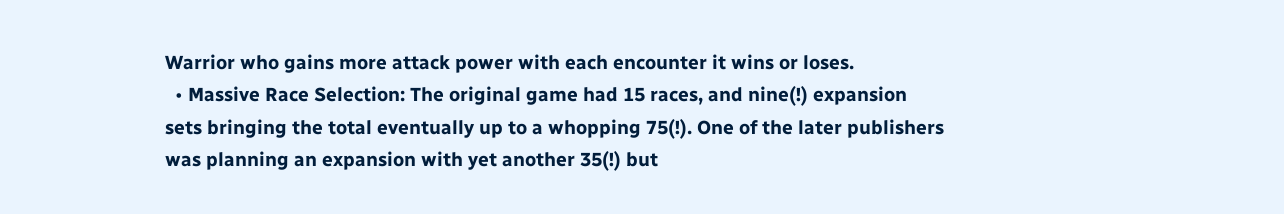Warrior who gains more attack power with each encounter it wins or loses.
  • Massive Race Selection: The original game had 15 races, and nine(!) expansion sets bringing the total eventually up to a whopping 75(!). One of the later publishers was planning an expansion with yet another 35(!) but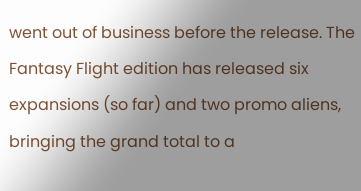went out of business before the release. The Fantasy Flight edition has released six expansions (so far) and two promo aliens, bringing the grand total to a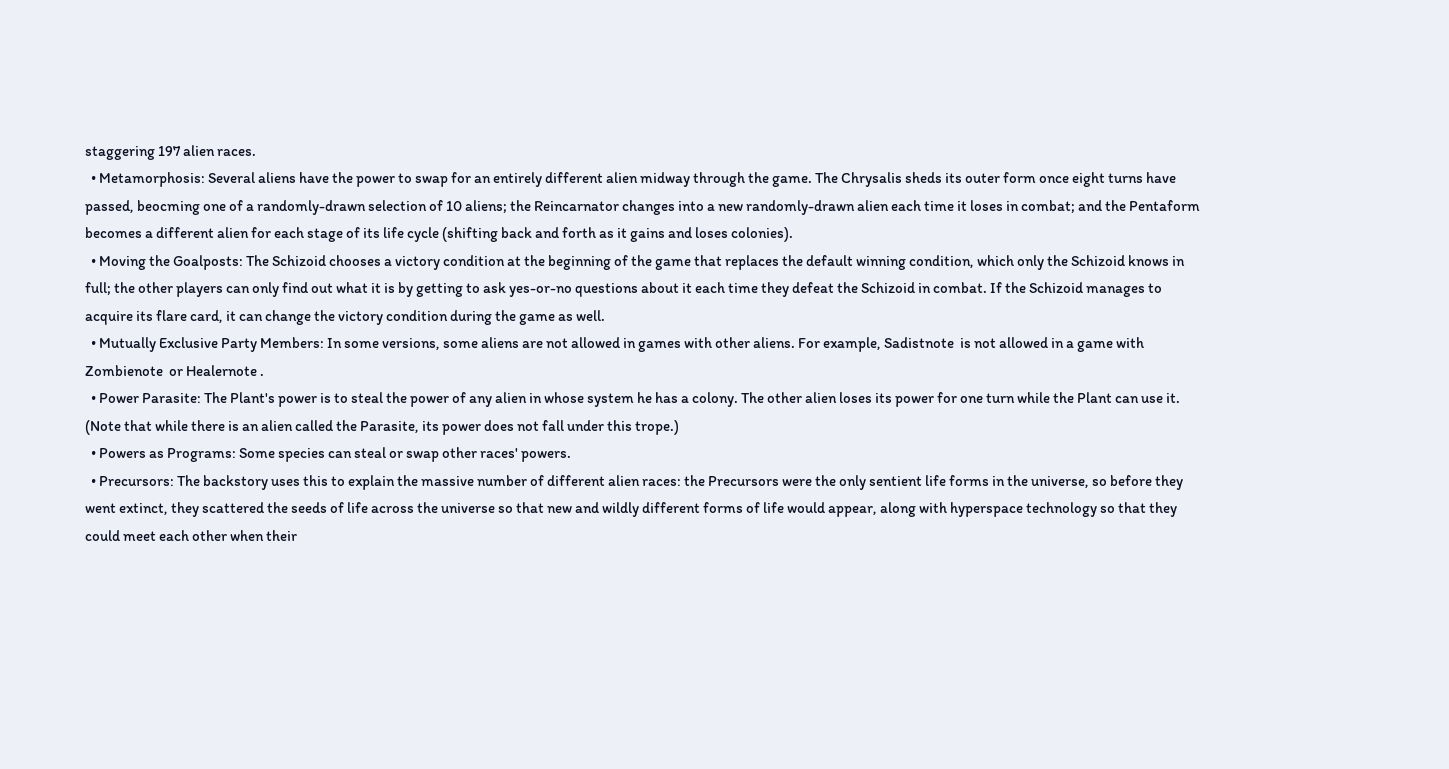staggering 197 alien races.
  • Metamorphosis: Several aliens have the power to swap for an entirely different alien midway through the game. The Chrysalis sheds its outer form once eight turns have passed, beocming one of a randomly-drawn selection of 10 aliens; the Reincarnator changes into a new randomly-drawn alien each time it loses in combat; and the Pentaform becomes a different alien for each stage of its life cycle (shifting back and forth as it gains and loses colonies).
  • Moving the Goalposts: The Schizoid chooses a victory condition at the beginning of the game that replaces the default winning condition, which only the Schizoid knows in full; the other players can only find out what it is by getting to ask yes-or-no questions about it each time they defeat the Schizoid in combat. If the Schizoid manages to acquire its flare card, it can change the victory condition during the game as well.
  • Mutually Exclusive Party Members: In some versions, some aliens are not allowed in games with other aliens. For example, Sadistnote  is not allowed in a game with Zombienote  or Healernote .
  • Power Parasite: The Plant's power is to steal the power of any alien in whose system he has a colony. The other alien loses its power for one turn while the Plant can use it. (Note that while there is an alien called the Parasite, its power does not fall under this trope.)
  • Powers as Programs: Some species can steal or swap other races' powers.
  • Precursors: The backstory uses this to explain the massive number of different alien races: the Precursors were the only sentient life forms in the universe, so before they went extinct, they scattered the seeds of life across the universe so that new and wildly different forms of life would appear, along with hyperspace technology so that they could meet each other when their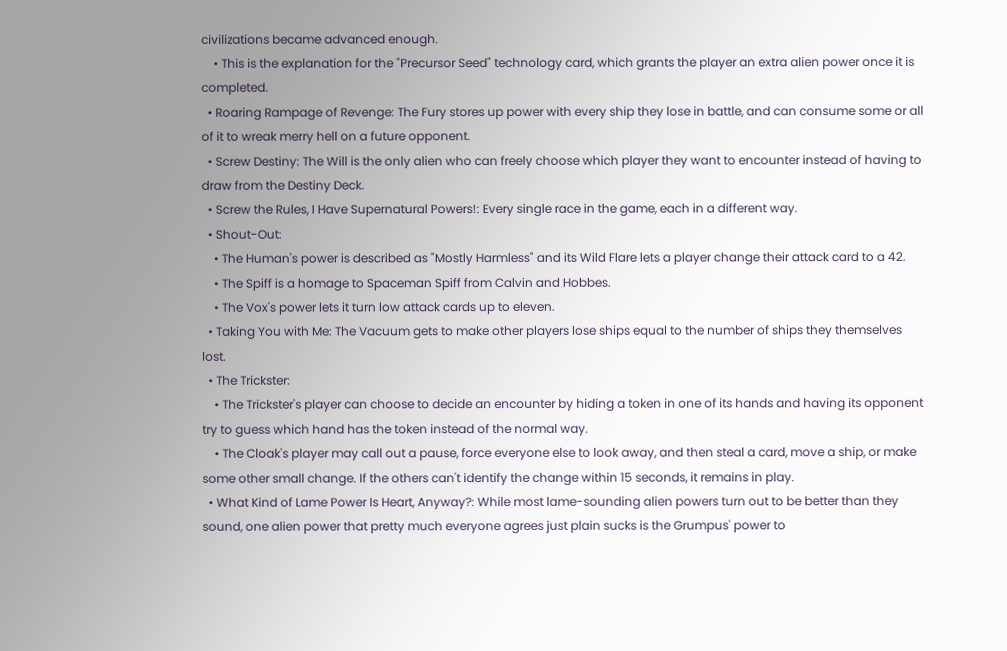civilizations became advanced enough.
    • This is the explanation for the "Precursor Seed" technology card, which grants the player an extra alien power once it is completed.
  • Roaring Rampage of Revenge: The Fury stores up power with every ship they lose in battle, and can consume some or all of it to wreak merry hell on a future opponent.
  • Screw Destiny: The Will is the only alien who can freely choose which player they want to encounter instead of having to draw from the Destiny Deck.
  • Screw the Rules, I Have Supernatural Powers!: Every single race in the game, each in a different way.
  • Shout-Out:
    • The Human's power is described as "Mostly Harmless" and its Wild Flare lets a player change their attack card to a 42.
    • The Spiff is a homage to Spaceman Spiff from Calvin and Hobbes.
    • The Vox's power lets it turn low attack cards up to eleven.
  • Taking You with Me: The Vacuum gets to make other players lose ships equal to the number of ships they themselves lost.
  • The Trickster:
    • The Trickster's player can choose to decide an encounter by hiding a token in one of its hands and having its opponent try to guess which hand has the token instead of the normal way.
    • The Cloak's player may call out a pause, force everyone else to look away, and then steal a card, move a ship, or make some other small change. If the others can't identify the change within 15 seconds, it remains in play.
  • What Kind of Lame Power Is Heart, Anyway?: While most lame-sounding alien powers turn out to be better than they sound, one alien power that pretty much everyone agrees just plain sucks is the Grumpus' power to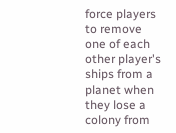force players to remove one of each other player's ships from a planet when they lose a colony from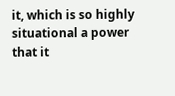it, which is so highly situational a power that it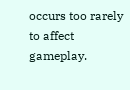occurs too rarely to affect gameplay.